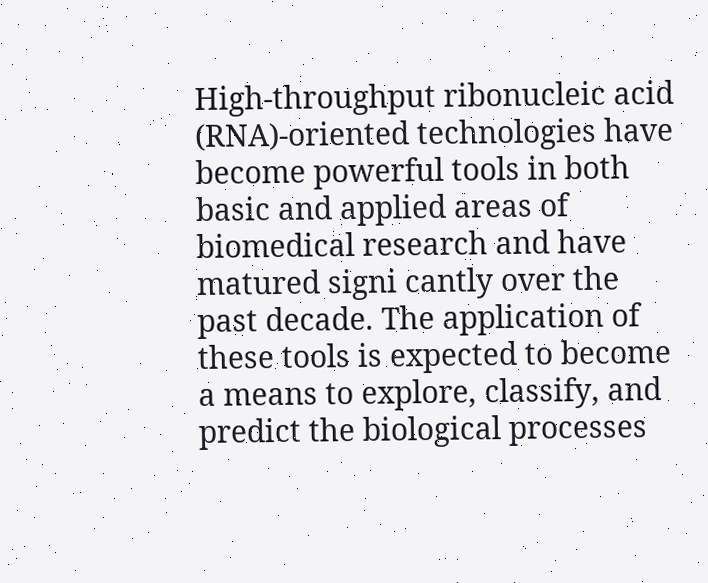High-throughput ribonucleic acid (RNA)-oriented technologies have become powerful tools in both basic and applied areas of biomedical research and have matured signi cantly over the past decade. The application of these tools is expected to become a means to explore, classify, and predict the biological processes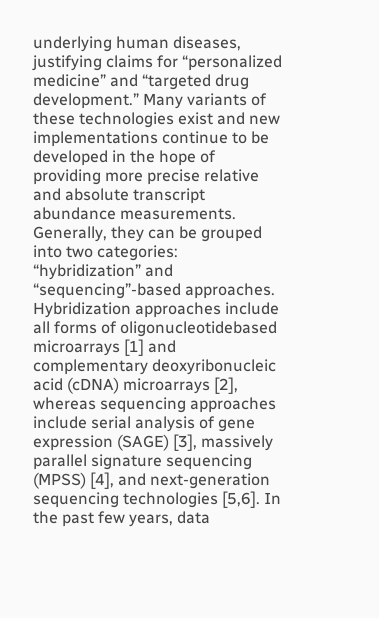underlying human diseases, justifying claims for “personalized medicine” and “targeted drug development.” Many variants of these technologies exist and new implementations continue to be developed in the hope of providing more precise relative and absolute transcript abundance measurements. Generally, they can be grouped into two categories: “hybridization” and “sequencing”-based approaches. Hybridization approaches include all forms of oligonucleotidebased microarrays [1] and complementary deoxyribonucleic acid (cDNA) microarrays [2], whereas sequencing approaches include serial analysis of gene expression (SAGE) [3], massively parallel signature sequencing (MPSS) [4], and next-generation sequencing technologies [5,6]. In the past few years, data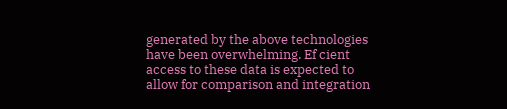generated by the above technologies have been overwhelming. Ef cient access to these data is expected to allow for comparison and integration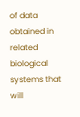of data obtained in related biological systems that will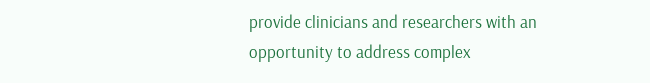provide clinicians and researchers with an opportunity to address complex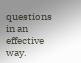questions in an effective way.